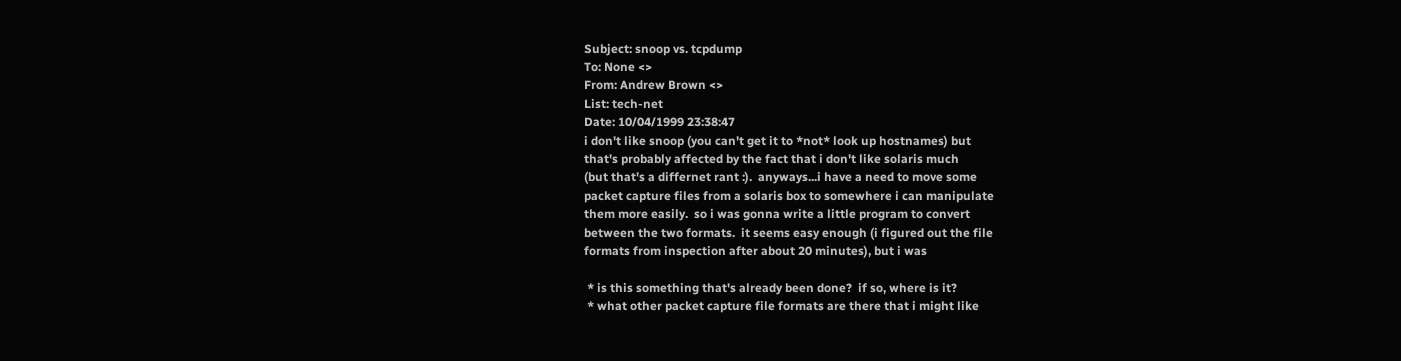Subject: snoop vs. tcpdump
To: None <>
From: Andrew Brown <>
List: tech-net
Date: 10/04/1999 23:38:47
i don't like snoop (you can't get it to *not* look up hostnames) but
that's probably affected by the fact that i don't like solaris much
(but that's a differnet rant :).  anyways...i have a need to move some
packet capture files from a solaris box to somewhere i can manipulate
them more easily.  so i was gonna write a little program to convert
between the two formats.  it seems easy enough (i figured out the file
formats from inspection after about 20 minutes), but i was

 * is this something that's already been done?  if so, where is it?
 * what other packet capture file formats are there that i might like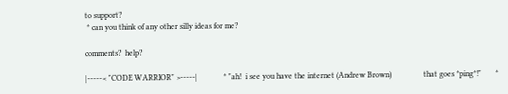to support?
 * can you think of any other silly ideas for me?

comments?  help?

|-----< "CODE WARRIOR" >-----|             * "ah!  i see you have the internet (Andrew Brown)                that goes *ping*!"       *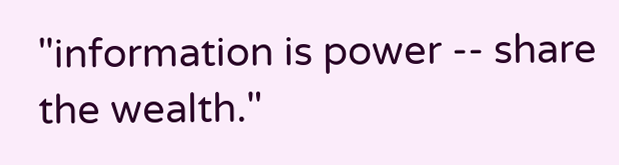"information is power -- share the wealth."